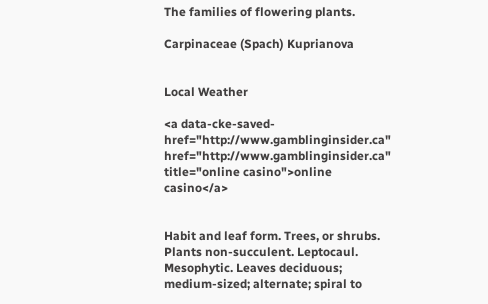The families of flowering plants.

Carpinaceae (Spach) Kuprianova


Local Weather

<a data-cke-saved-href="http://www.gamblinginsider.ca" href="http://www.gamblinginsider.ca" title="online casino">online casino</a>


Habit and leaf form. Trees, or shrubs. Plants non-succulent. Leptocaul. Mesophytic. Leaves deciduous; medium-sized; alternate; spiral to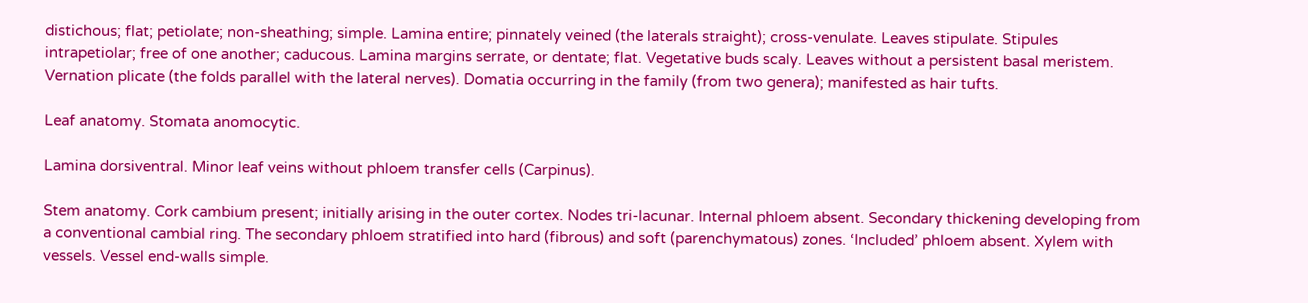distichous; flat; petiolate; non-sheathing; simple. Lamina entire; pinnately veined (the laterals straight); cross-venulate. Leaves stipulate. Stipules intrapetiolar; free of one another; caducous. Lamina margins serrate, or dentate; flat. Vegetative buds scaly. Leaves without a persistent basal meristem. Vernation plicate (the folds parallel with the lateral nerves). Domatia occurring in the family (from two genera); manifested as hair tufts.

Leaf anatomy. Stomata anomocytic.

Lamina dorsiventral. Minor leaf veins without phloem transfer cells (Carpinus).

Stem anatomy. Cork cambium present; initially arising in the outer cortex. Nodes tri-lacunar. Internal phloem absent. Secondary thickening developing from a conventional cambial ring. The secondary phloem stratified into hard (fibrous) and soft (parenchymatous) zones. ‘Included’ phloem absent. Xylem with vessels. Vessel end-walls simple.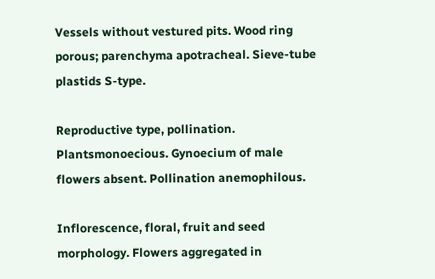Vessels without vestured pits. Wood ring porous; parenchyma apotracheal. Sieve-tube plastids S-type.

Reproductive type, pollination. Plantsmonoecious. Gynoecium of male flowers absent. Pollination anemophilous.

Inflorescence, floral, fruit and seed morphology. Flowers aggregated in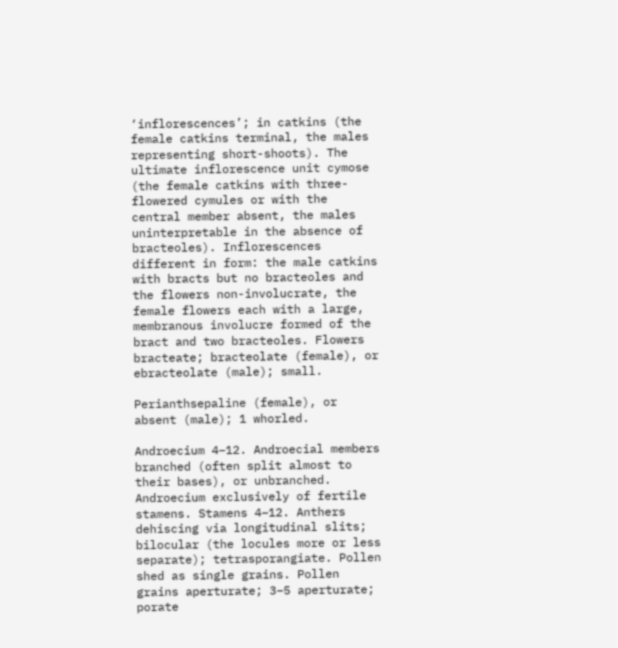‘inflorescences’; in catkins (the female catkins terminal, the males representing short-shoots). The ultimate inflorescence unit cymose (the female catkins with three-flowered cymules or with the central member absent, the males uninterpretable in the absence of bracteoles). Inflorescences different in form: the male catkins with bracts but no bracteoles and the flowers non-involucrate, the female flowers each with a large, membranous involucre formed of the bract and two bracteoles. Flowers bracteate; bracteolate (female), or ebracteolate (male); small.

Perianthsepaline (female), or absent (male); 1 whorled.

Androecium 4–12. Androecial members branched (often split almost to their bases), or unbranched. Androecium exclusively of fertile stamens. Stamens 4–12. Anthers dehiscing via longitudinal slits; bilocular (the locules more or less separate); tetrasporangiate. Pollen shed as single grains. Pollen grains aperturate; 3–5 aperturate; porate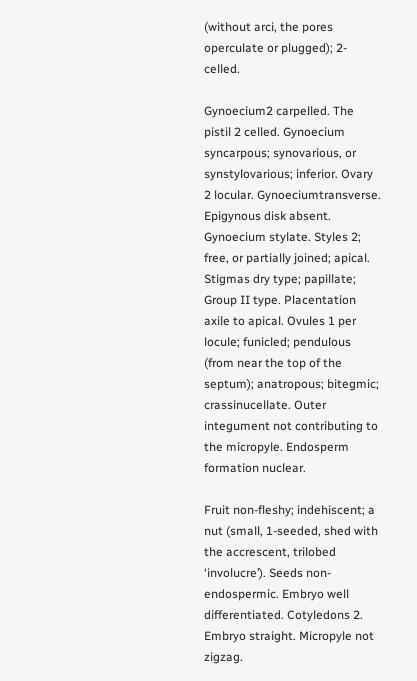(without arci, the pores operculate or plugged); 2-celled.

Gynoecium2 carpelled. The pistil 2 celled. Gynoecium syncarpous; synovarious, or synstylovarious; inferior. Ovary 2 locular. Gynoeciumtransverse. Epigynous disk absent. Gynoecium stylate. Styles 2; free, or partially joined; apical. Stigmas dry type; papillate; Group II type. Placentation axile to apical. Ovules 1 per locule; funicled; pendulous (from near the top of the septum); anatropous; bitegmic; crassinucellate. Outer integument not contributing to the micropyle. Endosperm formation nuclear.

Fruit non-fleshy; indehiscent; a nut (small, 1-seeded, shed with the accrescent, trilobed ‘involucre’). Seeds non-endospermic. Embryo well differentiated. Cotyledons 2. Embryo straight. Micropyle not zigzag.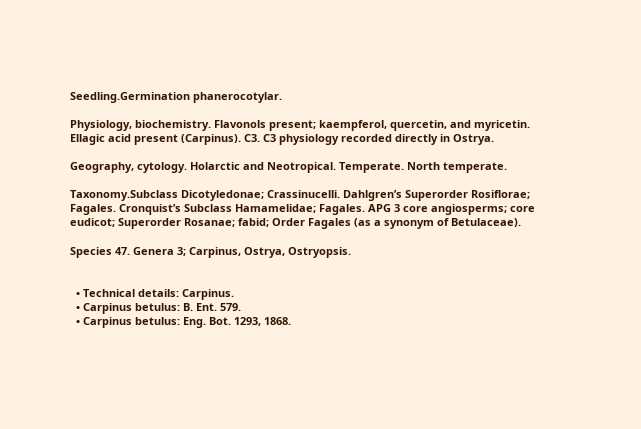Seedling.Germination phanerocotylar.

Physiology, biochemistry. Flavonols present; kaempferol, quercetin, and myricetin. Ellagic acid present (Carpinus). C3. C3 physiology recorded directly in Ostrya.

Geography, cytology. Holarctic and Neotropical. Temperate. North temperate.

Taxonomy.Subclass Dicotyledonae; Crassinucelli. Dahlgren’s Superorder Rosiflorae; Fagales. Cronquist’s Subclass Hamamelidae; Fagales. APG 3 core angiosperms; core eudicot; Superorder Rosanae; fabid; Order Fagales (as a synonym of Betulaceae).

Species 47. Genera 3; Carpinus, Ostrya, Ostryopsis.


  • Technical details: Carpinus.
  • Carpinus betulus: B. Ent. 579.
  • Carpinus betulus: Eng. Bot. 1293, 1868.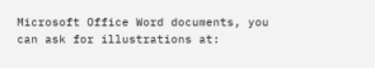Microsoft Office Word documents, you can ask for illustrations at: